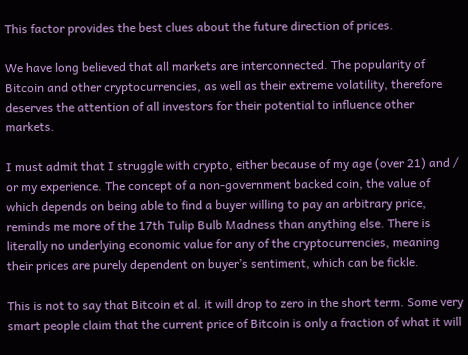This factor provides the best clues about the future direction of prices.

We have long believed that all markets are interconnected. The popularity of Bitcoin and other cryptocurrencies, as well as their extreme volatility, therefore deserves the attention of all investors for their potential to influence other markets.

I must admit that I struggle with crypto, either because of my age (over 21) and / or my experience. The concept of a non-government backed coin, the value of which depends on being able to find a buyer willing to pay an arbitrary price, reminds me more of the 17th Tulip Bulb Madness than anything else. There is literally no underlying economic value for any of the cryptocurrencies, meaning their prices are purely dependent on buyer’s sentiment, which can be fickle.

This is not to say that Bitcoin et al. it will drop to zero in the short term. Some very smart people claim that the current price of Bitcoin is only a fraction of what it will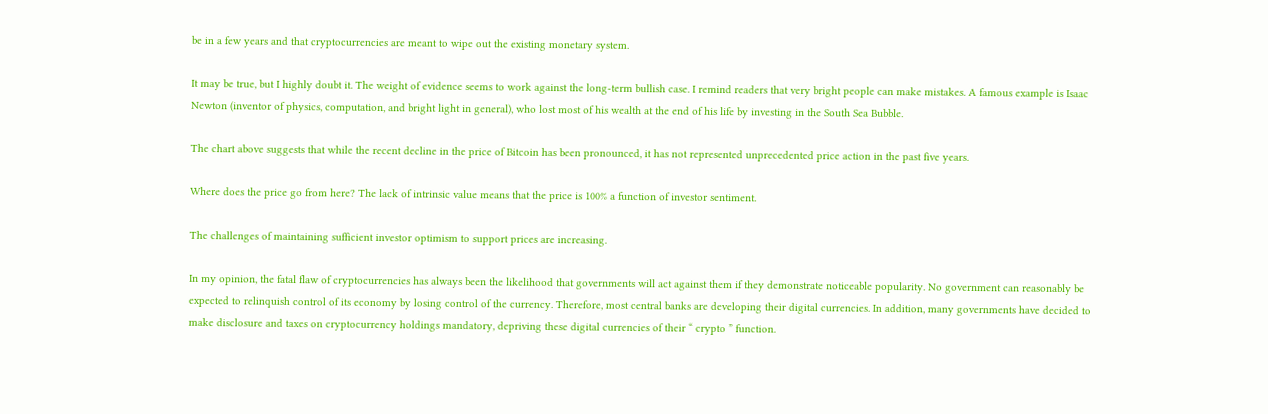be in a few years and that cryptocurrencies are meant to wipe out the existing monetary system.

It may be true, but I highly doubt it. The weight of evidence seems to work against the long-term bullish case. I remind readers that very bright people can make mistakes. A famous example is Isaac Newton (inventor of physics, computation, and bright light in general), who lost most of his wealth at the end of his life by investing in the South Sea Bubble.

The chart above suggests that while the recent decline in the price of Bitcoin has been pronounced, it has not represented unprecedented price action in the past five years.

Where does the price go from here? The lack of intrinsic value means that the price is 100% a function of investor sentiment.

The challenges of maintaining sufficient investor optimism to support prices are increasing.

In my opinion, the fatal flaw of cryptocurrencies has always been the likelihood that governments will act against them if they demonstrate noticeable popularity. No government can reasonably be expected to relinquish control of its economy by losing control of the currency. Therefore, most central banks are developing their digital currencies. In addition, many governments have decided to make disclosure and taxes on cryptocurrency holdings mandatory, depriving these digital currencies of their “ crypto ” function.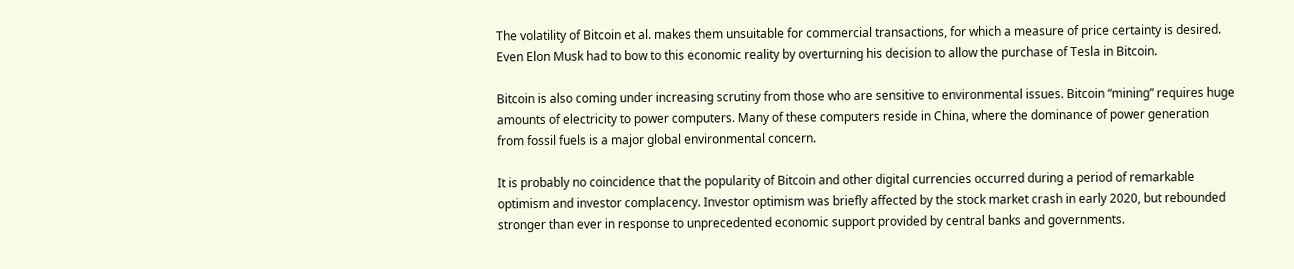The volatility of Bitcoin et al. makes them unsuitable for commercial transactions, for which a measure of price certainty is desired. Even Elon Musk had to bow to this economic reality by overturning his decision to allow the purchase of Tesla in Bitcoin.

Bitcoin is also coming under increasing scrutiny from those who are sensitive to environmental issues. Bitcoin “mining” requires huge amounts of electricity to power computers. Many of these computers reside in China, where the dominance of power generation from fossil fuels is a major global environmental concern.

It is probably no coincidence that the popularity of Bitcoin and other digital currencies occurred during a period of remarkable optimism and investor complacency. Investor optimism was briefly affected by the stock market crash in early 2020, but rebounded stronger than ever in response to unprecedented economic support provided by central banks and governments.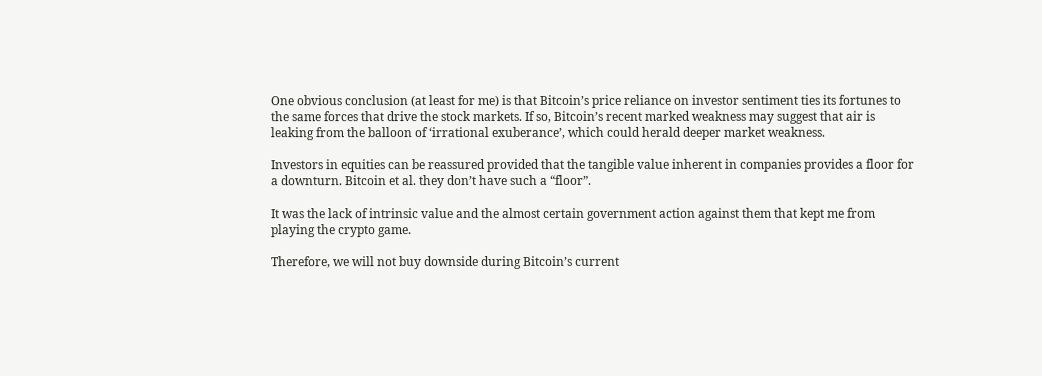One obvious conclusion (at least for me) is that Bitcoin’s price reliance on investor sentiment ties its fortunes to the same forces that drive the stock markets. If so, Bitcoin’s recent marked weakness may suggest that air is leaking from the balloon of ‘irrational exuberance’, which could herald deeper market weakness.

Investors in equities can be reassured provided that the tangible value inherent in companies provides a floor for a downturn. Bitcoin et al. they don’t have such a “floor”.

It was the lack of intrinsic value and the almost certain government action against them that kept me from playing the crypto game.

Therefore, we will not buy downside during Bitcoin’s current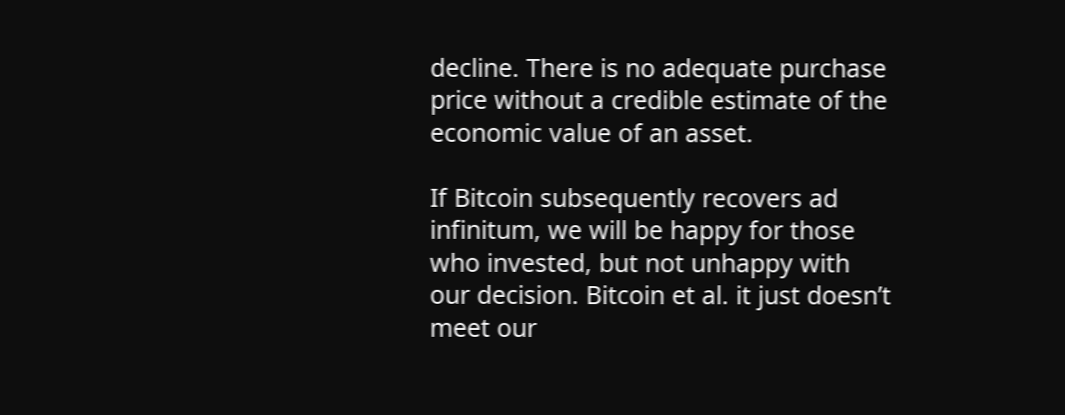decline. There is no adequate purchase price without a credible estimate of the economic value of an asset.

If Bitcoin subsequently recovers ad infinitum, we will be happy for those who invested, but not unhappy with our decision. Bitcoin et al. it just doesn’t meet our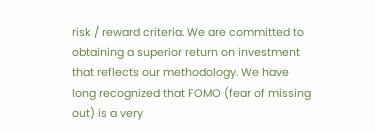risk / reward criteria. We are committed to obtaining a superior return on investment that reflects our methodology. We have long recognized that FOMO (fear of missing out) is a very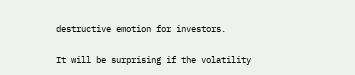destructive emotion for investors.

It will be surprising if the volatility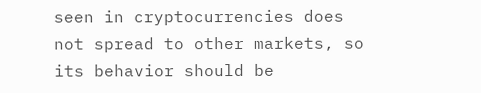seen in cryptocurrencies does not spread to other markets, so its behavior should be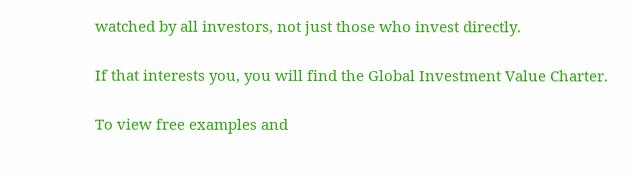watched by all investors, not just those who invest directly.

If that interests you, you will find the Global Investment Value Charter.

To view free examples and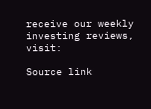receive our weekly investing reviews, visit:

Source link